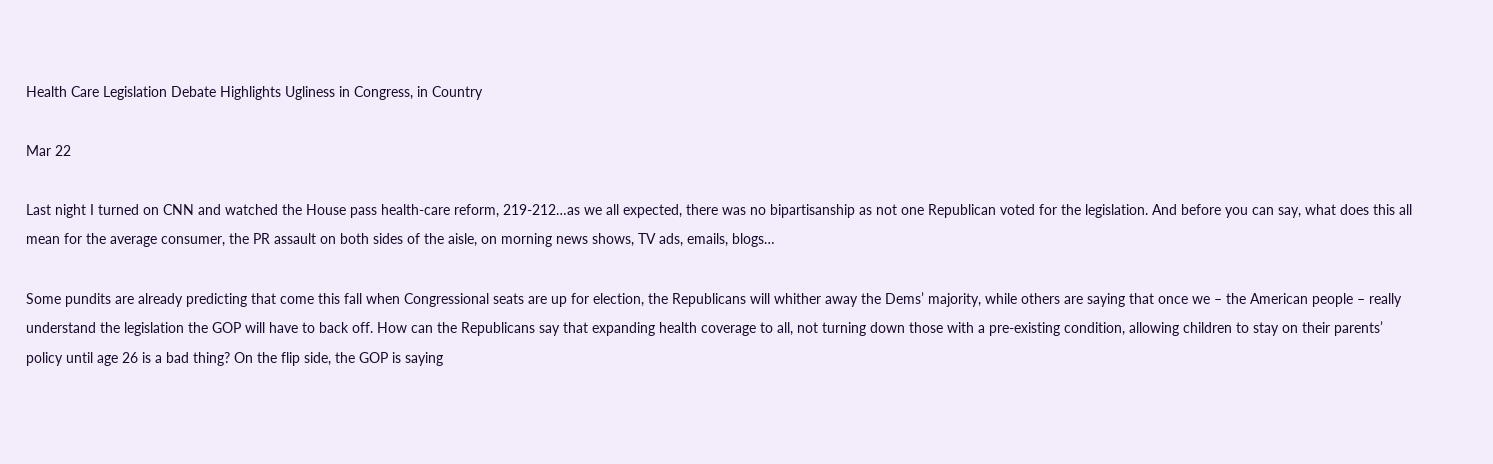Health Care Legislation Debate Highlights Ugliness in Congress, in Country

Mar 22

Last night I turned on CNN and watched the House pass health-care reform, 219-212…as we all expected, there was no bipartisanship as not one Republican voted for the legislation. And before you can say, what does this all mean for the average consumer, the PR assault on both sides of the aisle, on morning news shows, TV ads, emails, blogs…

Some pundits are already predicting that come this fall when Congressional seats are up for election, the Republicans will whither away the Dems’ majority, while others are saying that once we – the American people – really understand the legislation the GOP will have to back off. How can the Republicans say that expanding health coverage to all, not turning down those with a pre-existing condition, allowing children to stay on their parents’ policy until age 26 is a bad thing? On the flip side, the GOP is saying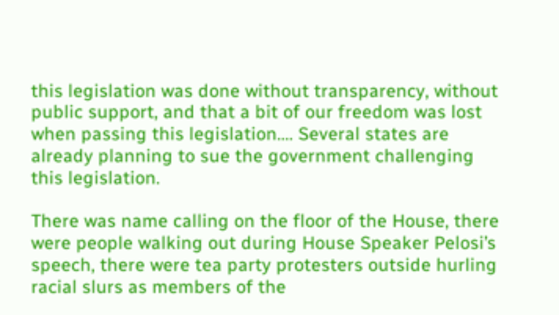this legislation was done without transparency, without public support, and that a bit of our freedom was lost when passing this legislation…. Several states are already planning to sue the government challenging this legislation.

There was name calling on the floor of the House, there were people walking out during House Speaker Pelosi’s speech, there were tea party protesters outside hurling racial slurs as members of the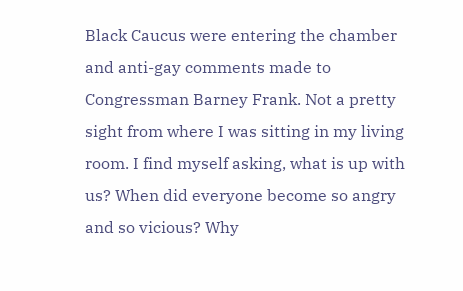Black Caucus were entering the chamber and anti-gay comments made to Congressman Barney Frank. Not a pretty sight from where I was sitting in my living room. I find myself asking, what is up with us? When did everyone become so angry and so vicious? Why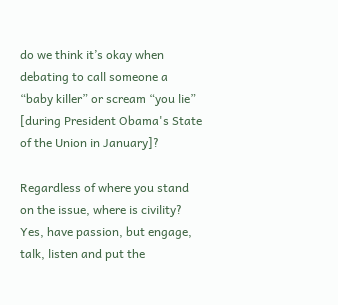do we think it’s okay when debating to call someone a “baby killer” or scream “you lie” [during President Obama's State of the Union in January]?

Regardless of where you stand on the issue, where is civility? Yes, have passion, but engage, talk, listen and put the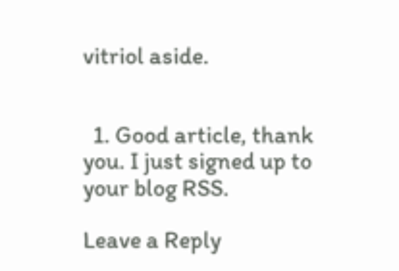vitriol aside.


  1. Good article, thank you. I just signed up to your blog RSS.

Leave a Reply